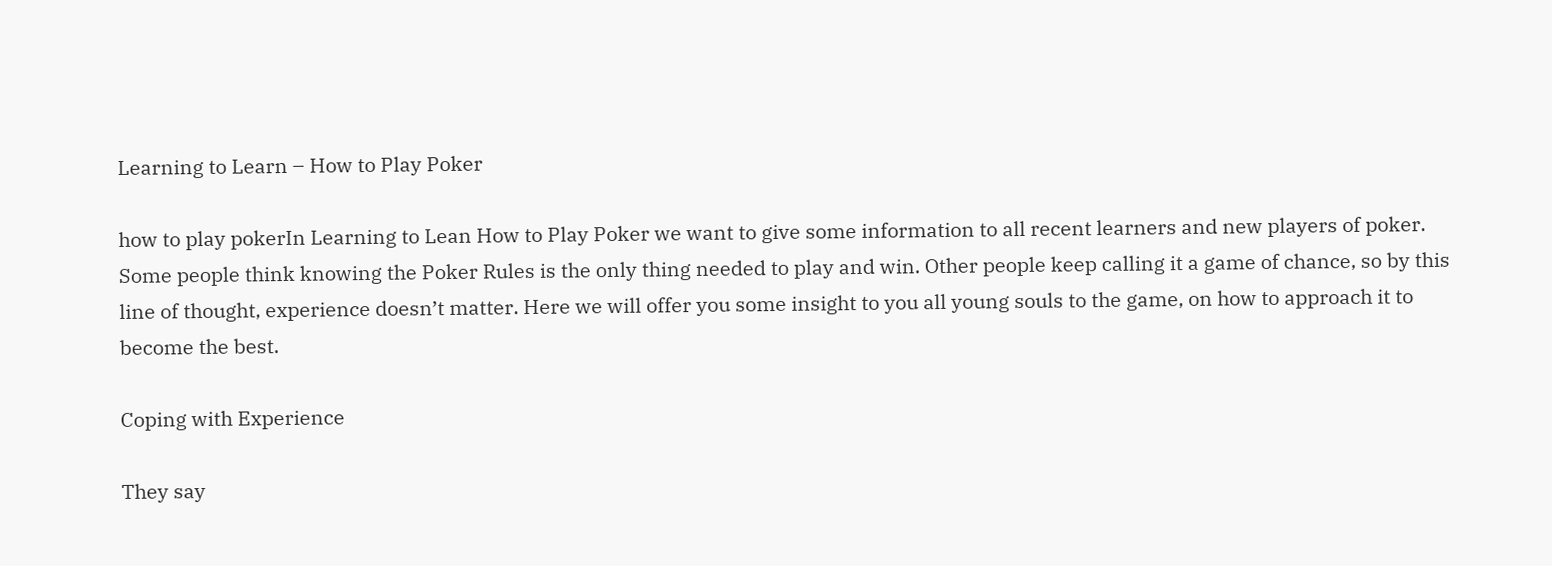Learning to Learn – How to Play Poker

how to play pokerIn Learning to Lean How to Play Poker we want to give some information to all recent learners and new players of poker. Some people think knowing the Poker Rules is the only thing needed to play and win. Other people keep calling it a game of chance, so by this line of thought, experience doesn’t matter. Here we will offer you some insight to you all young souls to the game, on how to approach it to become the best.

Coping with Experience

They say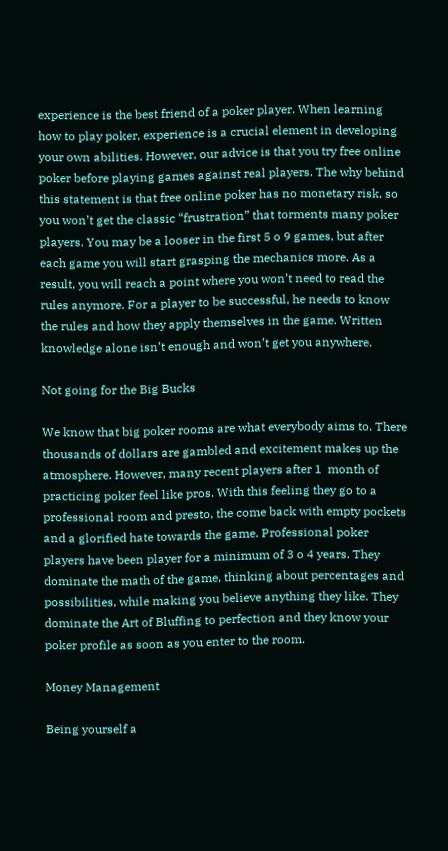experience is the best friend of a poker player. When learning how to play poker, experience is a crucial element in developing your own abilities. However, our advice is that you try free online poker before playing games against real players. The why behind this statement is that free online poker has no monetary risk, so you won’t get the classic “frustration” that torments many poker players. You may be a looser in the first 5 o 9 games, but after each game you will start grasping the mechanics more. As a result, you will reach a point where you won’t need to read the rules anymore. For a player to be successful, he needs to know the rules and how they apply themselves in the game. Written knowledge alone isn’t enough and won’t get you anywhere.

Not going for the Big Bucks

We know that big poker rooms are what everybody aims to. There thousands of dollars are gambled and excitement makes up the atmosphere. However, many recent players after 1  month of practicing poker feel like pros. With this feeling they go to a professional room and presto, the come back with empty pockets and a glorified hate towards the game. Professional poker players have been player for a minimum of 3 o 4 years. They dominate the math of the game, thinking about percentages and possibilities, while making you believe anything they like. They dominate the Art of Bluffing to perfection and they know your poker profile as soon as you enter to the room.

Money Management

Being yourself a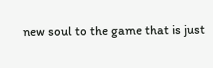new soul to the game that is just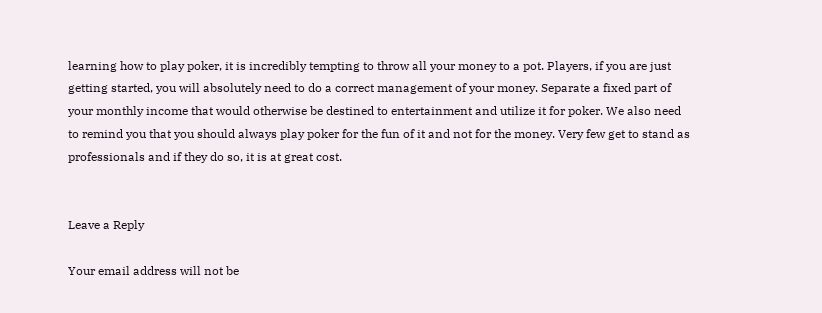learning how to play poker, it is incredibly tempting to throw all your money to a pot. Players, if you are just getting started, you will absolutely need to do a correct management of your money. Separate a fixed part of your monthly income that would otherwise be destined to entertainment and utilize it for poker. We also need to remind you that you should always play poker for the fun of it and not for the money. Very few get to stand as professionals and if they do so, it is at great cost.


Leave a Reply

Your email address will not be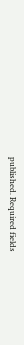published. Required fields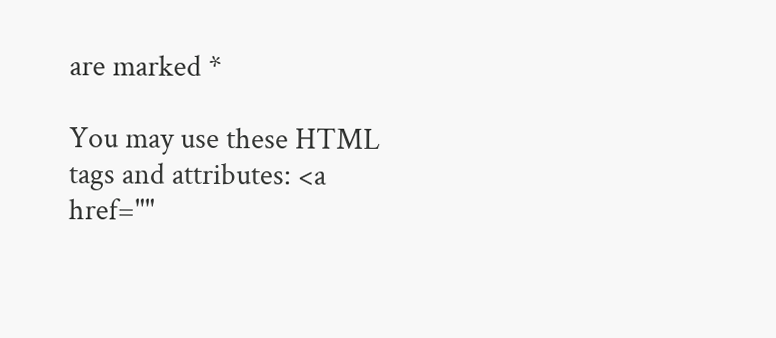are marked *

You may use these HTML tags and attributes: <a href=""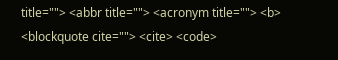title=""> <abbr title=""> <acronym title=""> <b> <blockquote cite=""> <cite> <code>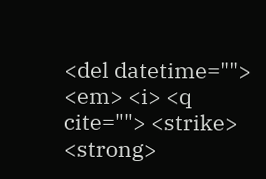<del datetime=""> <em> <i> <q cite=""> <strike> <strong>